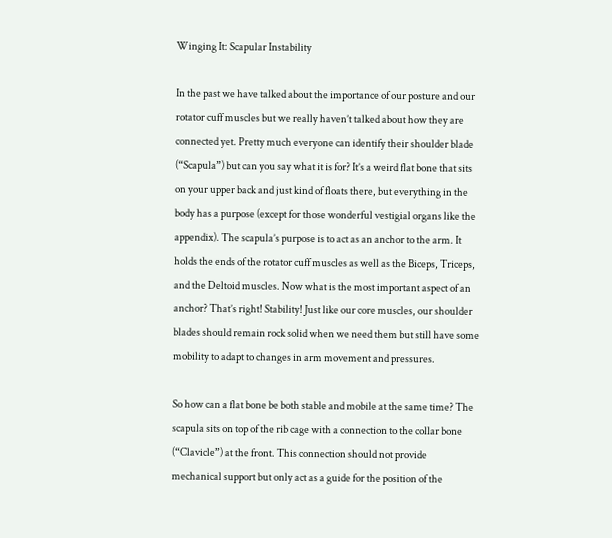Winging It: Scapular Instability

In the past we have talked about the importance of our posture and our rotator cuff muscles but we really haven’t talked about how they are connected yet. Pretty much everyone can identify their shoulder blade (“Scapula”) but can you say what it is for? It’s a weird flat bone that sits on your upper back and just kind of floats there, but everything in the body has a purpose (except for those wonderful vestigial organs like the appendix). The scapula’s purpose is to act as an anchor to the arm. It holds the ends of the rotator cuff muscles as well as the Biceps, Triceps, and the Deltoid muscles. Now what is the most important aspect of an anchor? That’s right! Stability! Just like our core muscles, our shoulder blades should remain rock solid when we need them but still have some mobility to adapt to changes in arm movement and pressures.

So how can a flat bone be both stable and mobile at the same time? The scapula sits on top of the rib cage with a connection to the collar bone (“Clavicle”) at the front. This connection should not provide mechanical support but only act as a guide for the position of the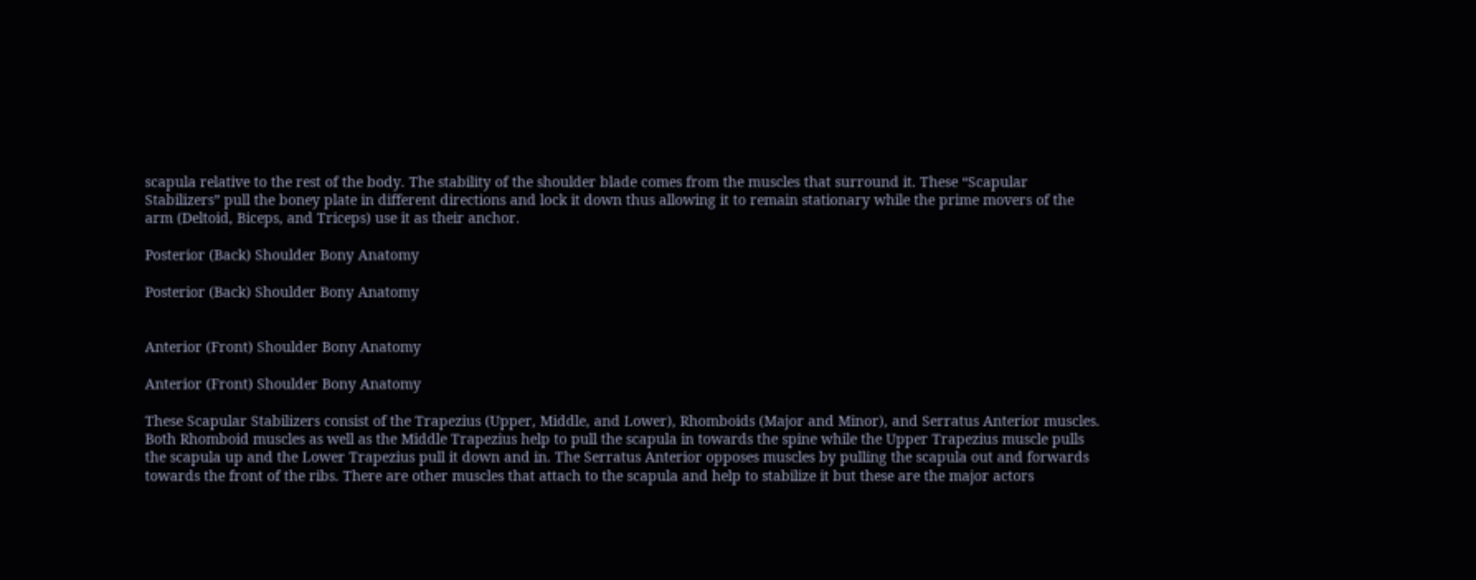scapula relative to the rest of the body. The stability of the shoulder blade comes from the muscles that surround it. These “Scapular Stabilizers” pull the boney plate in different directions and lock it down thus allowing it to remain stationary while the prime movers of the arm (Deltoid, Biceps, and Triceps) use it as their anchor.

Posterior (Back) Shoulder Bony Anatomy

Posterior (Back) Shoulder Bony Anatomy


Anterior (Front) Shoulder Bony Anatomy

Anterior (Front) Shoulder Bony Anatomy

These Scapular Stabilizers consist of the Trapezius (Upper, Middle, and Lower), Rhomboids (Major and Minor), and Serratus Anterior muscles. Both Rhomboid muscles as well as the Middle Trapezius help to pull the scapula in towards the spine while the Upper Trapezius muscle pulls the scapula up and the Lower Trapezius pull it down and in. The Serratus Anterior opposes muscles by pulling the scapula out and forwards towards the front of the ribs. There are other muscles that attach to the scapula and help to stabilize it but these are the major actors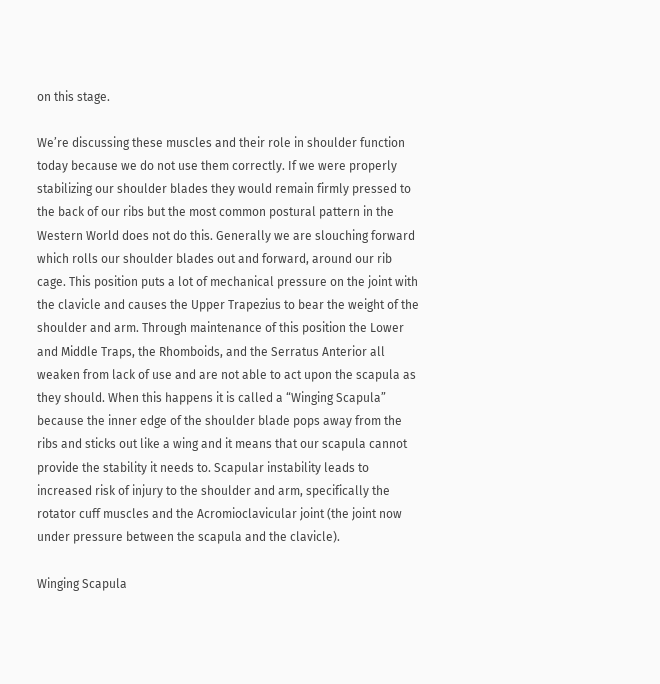on this stage.

We’re discussing these muscles and their role in shoulder function today because we do not use them correctly. If we were properly stabilizing our shoulder blades they would remain firmly pressed to the back of our ribs but the most common postural pattern in the Western World does not do this. Generally we are slouching forward which rolls our shoulder blades out and forward, around our rib cage. This position puts a lot of mechanical pressure on the joint with the clavicle and causes the Upper Trapezius to bear the weight of the shoulder and arm. Through maintenance of this position the Lower and Middle Traps, the Rhomboids, and the Serratus Anterior all weaken from lack of use and are not able to act upon the scapula as they should. When this happens it is called a “Winging Scapula” because the inner edge of the shoulder blade pops away from the ribs and sticks out like a wing and it means that our scapula cannot provide the stability it needs to. Scapular instability leads to increased risk of injury to the shoulder and arm, specifically the rotator cuff muscles and the Acromioclavicular joint (the joint now under pressure between the scapula and the clavicle).

Winging Scapula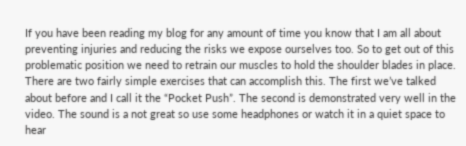If you have been reading my blog for any amount of time you know that I am all about preventing injuries and reducing the risks we expose ourselves too. So to get out of this problematic position we need to retrain our muscles to hold the shoulder blades in place. There are two fairly simple exercises that can accomplish this. The first we’ve talked about before and I call it the “Pocket Push”. The second is demonstrated very well in the video. The sound is a not great so use some headphones or watch it in a quiet space to hear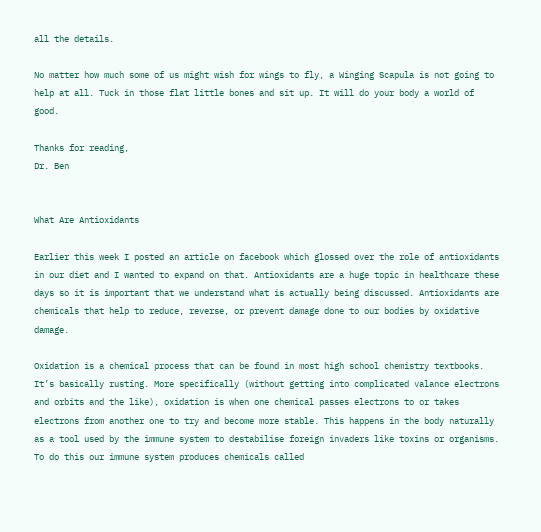all the details.

No matter how much some of us might wish for wings to fly, a Winging Scapula is not going to help at all. Tuck in those flat little bones and sit up. It will do your body a world of good.

Thanks for reading,
Dr. Ben


What Are Antioxidants

Earlier this week I posted an article on facebook which glossed over the role of antioxidants in our diet and I wanted to expand on that. Antioxidants are a huge topic in healthcare these days so it is important that we understand what is actually being discussed. Antioxidants are chemicals that help to reduce, reverse, or prevent damage done to our bodies by oxidative damage.

Oxidation is a chemical process that can be found in most high school chemistry textbooks. It’s basically rusting. More specifically (without getting into complicated valance electrons and orbits and the like), oxidation is when one chemical passes electrons to or takes electrons from another one to try and become more stable. This happens in the body naturally as a tool used by the immune system to destabilise foreign invaders like toxins or organisms. To do this our immune system produces chemicals called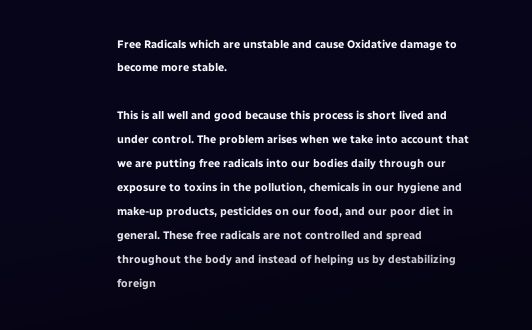Free Radicals which are unstable and cause Oxidative damage to become more stable.

This is all well and good because this process is short lived and under control. The problem arises when we take into account that we are putting free radicals into our bodies daily through our exposure to toxins in the pollution, chemicals in our hygiene and make-up products, pesticides on our food, and our poor diet in general. These free radicals are not controlled and spread throughout the body and instead of helping us by destabilizing foreign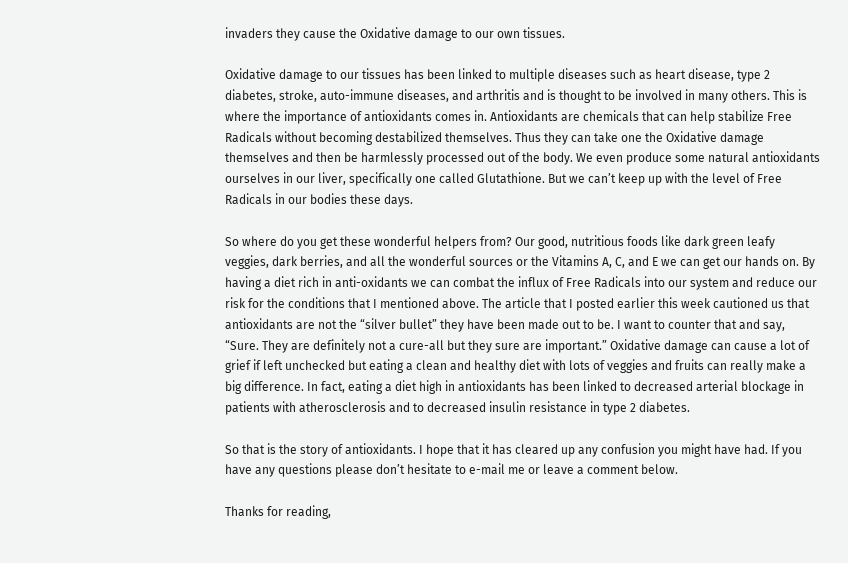invaders they cause the Oxidative damage to our own tissues.

Oxidative damage to our tissues has been linked to multiple diseases such as heart disease, type 2 diabetes, stroke, auto-immune diseases, and arthritis and is thought to be involved in many others. This is where the importance of antioxidants comes in. Antioxidants are chemicals that can help stabilize Free Radicals without becoming destabilized themselves. Thus they can take one the Oxidative damage themselves and then be harmlessly processed out of the body. We even produce some natural antioxidants ourselves in our liver, specifically one called Glutathione. But we can’t keep up with the level of Free Radicals in our bodies these days.

So where do you get these wonderful helpers from? Our good, nutritious foods like dark green leafy veggies, dark berries, and all the wonderful sources or the Vitamins A, C, and E we can get our hands on. By having a diet rich in anti-oxidants we can combat the influx of Free Radicals into our system and reduce our risk for the conditions that I mentioned above. The article that I posted earlier this week cautioned us that antioxidants are not the “silver bullet” they have been made out to be. I want to counter that and say, “Sure. They are definitely not a cure-all but they sure are important.” Oxidative damage can cause a lot of grief if left unchecked but eating a clean and healthy diet with lots of veggies and fruits can really make a big difference. In fact, eating a diet high in antioxidants has been linked to decreased arterial blockage in patients with atherosclerosis and to decreased insulin resistance in type 2 diabetes.

So that is the story of antioxidants. I hope that it has cleared up any confusion you might have had. If you have any questions please don’t hesitate to e-mail me or leave a comment below.

Thanks for reading,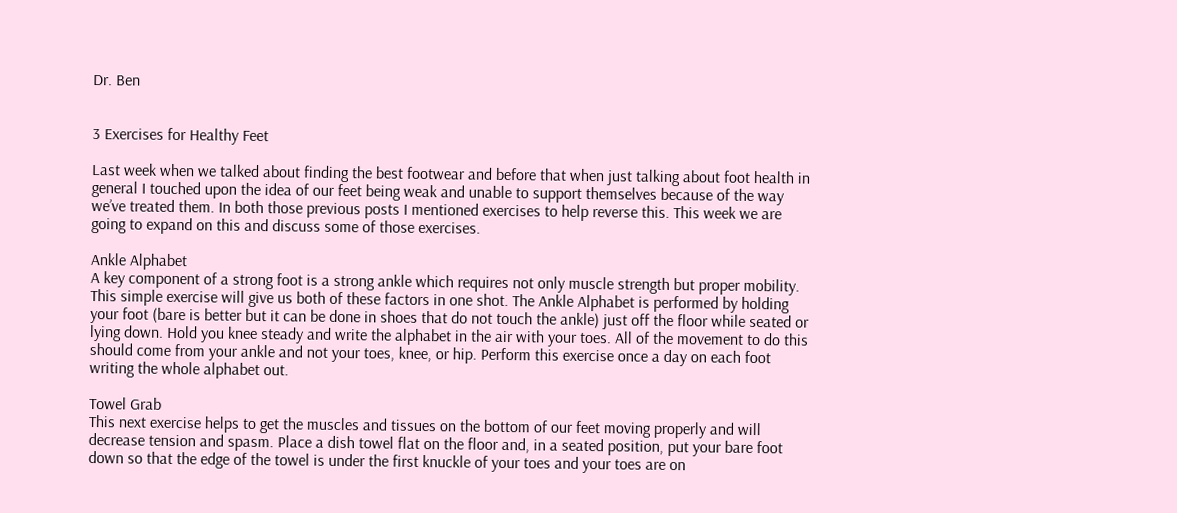Dr. Ben


3 Exercises for Healthy Feet

Last week when we talked about finding the best footwear and before that when just talking about foot health in general I touched upon the idea of our feet being weak and unable to support themselves because of the way we’ve treated them. In both those previous posts I mentioned exercises to help reverse this. This week we are going to expand on this and discuss some of those exercises.

Ankle Alphabet
A key component of a strong foot is a strong ankle which requires not only muscle strength but proper mobility. This simple exercise will give us both of these factors in one shot. The Ankle Alphabet is performed by holding your foot (bare is better but it can be done in shoes that do not touch the ankle) just off the floor while seated or lying down. Hold you knee steady and write the alphabet in the air with your toes. All of the movement to do this should come from your ankle and not your toes, knee, or hip. Perform this exercise once a day on each foot writing the whole alphabet out.

Towel Grab
This next exercise helps to get the muscles and tissues on the bottom of our feet moving properly and will decrease tension and spasm. Place a dish towel flat on the floor and, in a seated position, put your bare foot down so that the edge of the towel is under the first knuckle of your toes and your toes are on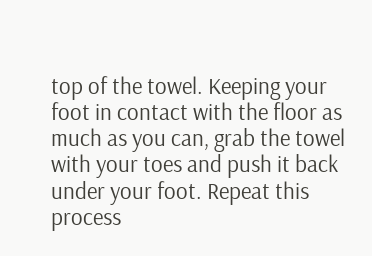top of the towel. Keeping your foot in contact with the floor as much as you can, grab the towel with your toes and push it back under your foot. Repeat this process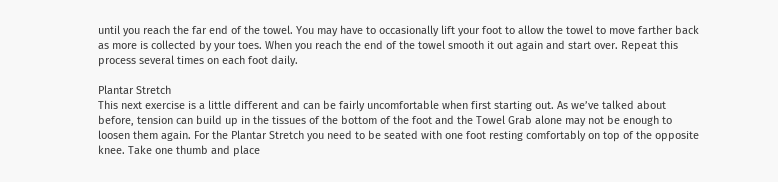until you reach the far end of the towel. You may have to occasionally lift your foot to allow the towel to move farther back as more is collected by your toes. When you reach the end of the towel smooth it out again and start over. Repeat this process several times on each foot daily.

Plantar Stretch
This next exercise is a little different and can be fairly uncomfortable when first starting out. As we’ve talked about before, tension can build up in the tissues of the bottom of the foot and the Towel Grab alone may not be enough to loosen them again. For the Plantar Stretch you need to be seated with one foot resting comfortably on top of the opposite knee. Take one thumb and place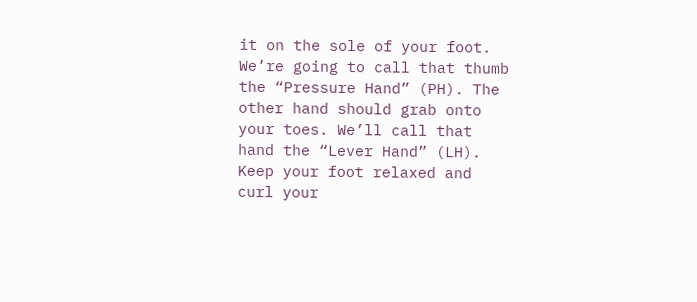it on the sole of your foot. We’re going to call that thumb the “Pressure Hand” (PH). The other hand should grab onto your toes. We’ll call that hand the “Lever Hand” (LH). Keep your foot relaxed and curl your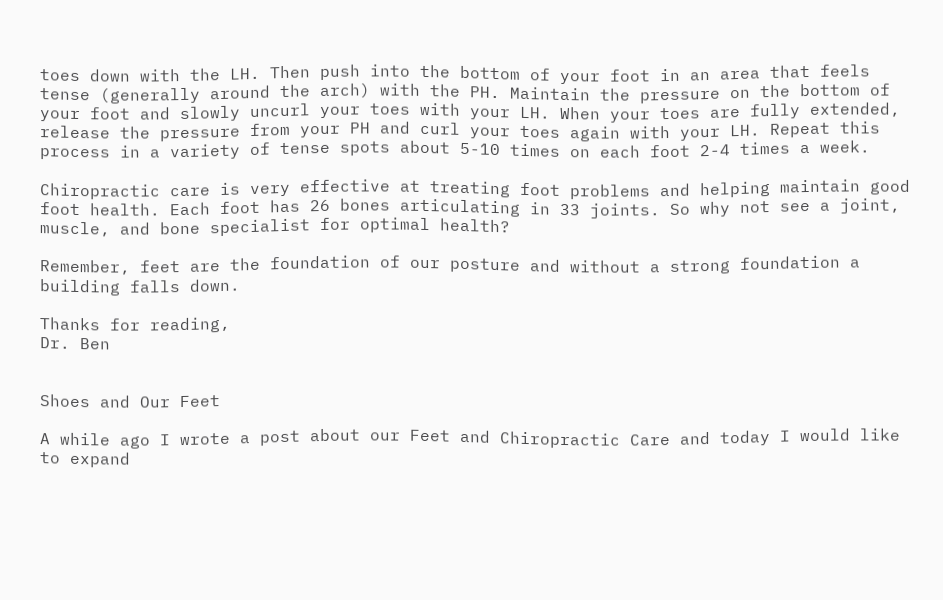toes down with the LH. Then push into the bottom of your foot in an area that feels tense (generally around the arch) with the PH. Maintain the pressure on the bottom of your foot and slowly uncurl your toes with your LH. When your toes are fully extended, release the pressure from your PH and curl your toes again with your LH. Repeat this process in a variety of tense spots about 5-10 times on each foot 2-4 times a week.

Chiropractic care is very effective at treating foot problems and helping maintain good foot health. Each foot has 26 bones articulating in 33 joints. So why not see a joint, muscle, and bone specialist for optimal health?

Remember, feet are the foundation of our posture and without a strong foundation a building falls down.

Thanks for reading,
Dr. Ben


Shoes and Our Feet

A while ago I wrote a post about our Feet and Chiropractic Care and today I would like to expand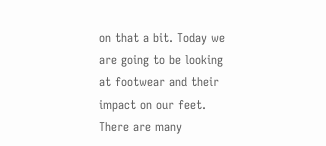on that a bit. Today we are going to be looking at footwear and their impact on our feet. There are many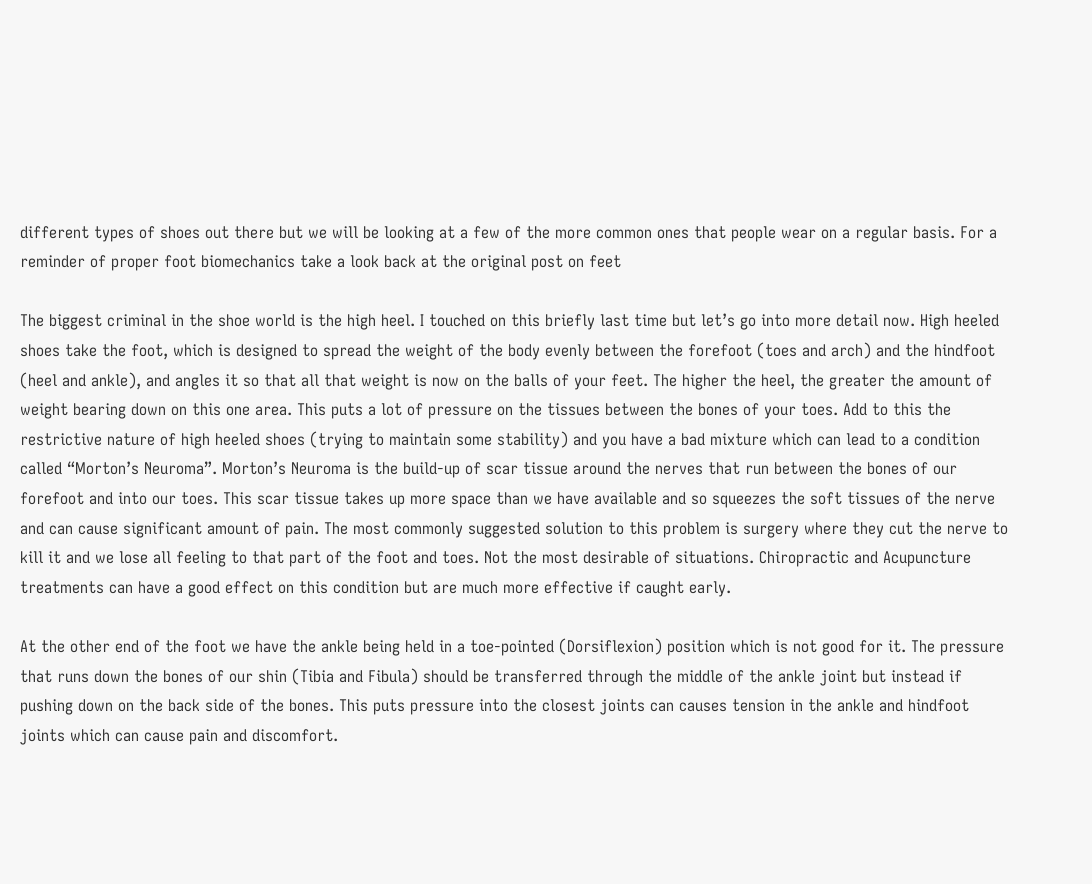different types of shoes out there but we will be looking at a few of the more common ones that people wear on a regular basis. For a reminder of proper foot biomechanics take a look back at the original post on feet

The biggest criminal in the shoe world is the high heel. I touched on this briefly last time but let’s go into more detail now. High heeled shoes take the foot, which is designed to spread the weight of the body evenly between the forefoot (toes and arch) and the hindfoot (heel and ankle), and angles it so that all that weight is now on the balls of your feet. The higher the heel, the greater the amount of weight bearing down on this one area. This puts a lot of pressure on the tissues between the bones of your toes. Add to this the restrictive nature of high heeled shoes (trying to maintain some stability) and you have a bad mixture which can lead to a condition called “Morton’s Neuroma”. Morton’s Neuroma is the build-up of scar tissue around the nerves that run between the bones of our forefoot and into our toes. This scar tissue takes up more space than we have available and so squeezes the soft tissues of the nerve and can cause significant amount of pain. The most commonly suggested solution to this problem is surgery where they cut the nerve to kill it and we lose all feeling to that part of the foot and toes. Not the most desirable of situations. Chiropractic and Acupuncture treatments can have a good effect on this condition but are much more effective if caught early.

At the other end of the foot we have the ankle being held in a toe-pointed (Dorsiflexion) position which is not good for it. The pressure that runs down the bones of our shin (Tibia and Fibula) should be transferred through the middle of the ankle joint but instead if pushing down on the back side of the bones. This puts pressure into the closest joints can causes tension in the ankle and hindfoot joints which can cause pain and discomfort.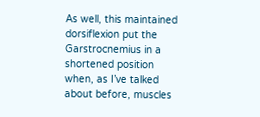As well, this maintained dorsiflexion put the Garstrocnemius in a shortened position when, as I’ve talked about before, muscles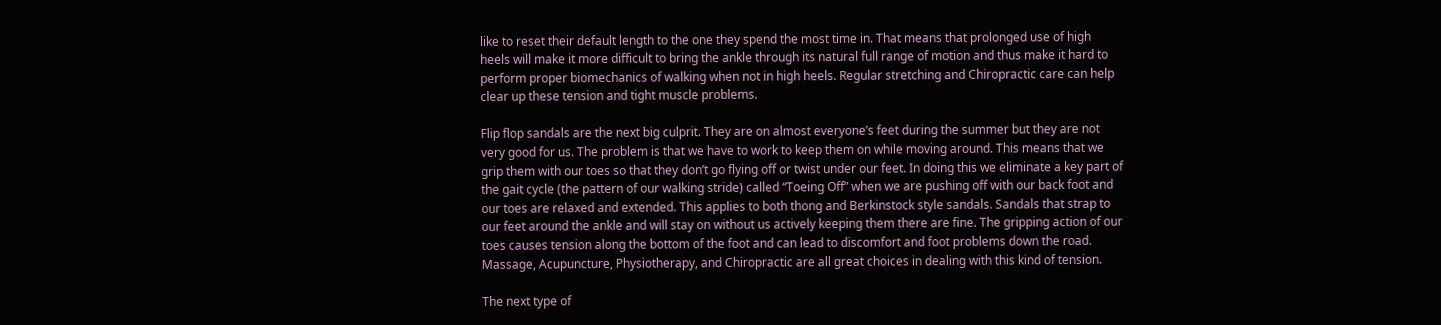like to reset their default length to the one they spend the most time in. That means that prolonged use of high heels will make it more difficult to bring the ankle through its natural full range of motion and thus make it hard to perform proper biomechanics of walking when not in high heels. Regular stretching and Chiropractic care can help clear up these tension and tight muscle problems.

Flip flop sandals are the next big culprit. They are on almost everyone’s feet during the summer but they are not very good for us. The problem is that we have to work to keep them on while moving around. This means that we grip them with our toes so that they don’t go flying off or twist under our feet. In doing this we eliminate a key part of the gait cycle (the pattern of our walking stride) called “Toeing Off” when we are pushing off with our back foot and our toes are relaxed and extended. This applies to both thong and Berkinstock style sandals. Sandals that strap to our feet around the ankle and will stay on without us actively keeping them there are fine. The gripping action of our toes causes tension along the bottom of the foot and can lead to discomfort and foot problems down the road. Massage, Acupuncture, Physiotherapy, and Chiropractic are all great choices in dealing with this kind of tension.

The next type of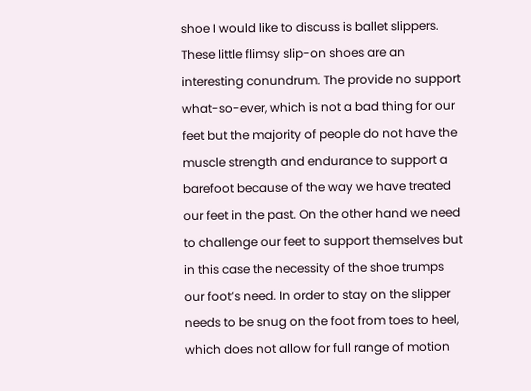shoe I would like to discuss is ballet slippers. These little flimsy slip-on shoes are an interesting conundrum. The provide no support what-so-ever, which is not a bad thing for our feet but the majority of people do not have the muscle strength and endurance to support a barefoot because of the way we have treated our feet in the past. On the other hand we need to challenge our feet to support themselves but in this case the necessity of the shoe trumps our foot’s need. In order to stay on the slipper needs to be snug on the foot from toes to heel, which does not allow for full range of motion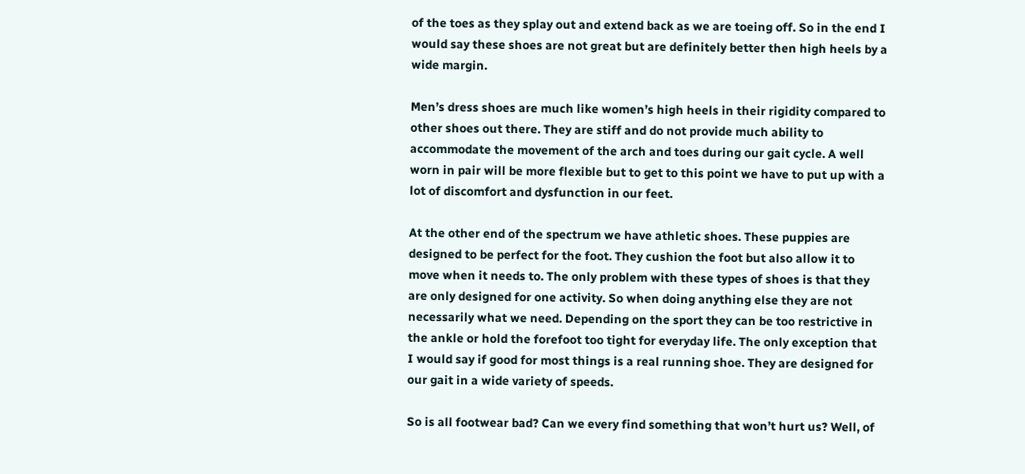of the toes as they splay out and extend back as we are toeing off. So in the end I would say these shoes are not great but are definitely better then high heels by a wide margin.

Men’s dress shoes are much like women’s high heels in their rigidity compared to other shoes out there. They are stiff and do not provide much ability to accommodate the movement of the arch and toes during our gait cycle. A well worn in pair will be more flexible but to get to this point we have to put up with a lot of discomfort and dysfunction in our feet.

At the other end of the spectrum we have athletic shoes. These puppies are designed to be perfect for the foot. They cushion the foot but also allow it to move when it needs to. The only problem with these types of shoes is that they are only designed for one activity. So when doing anything else they are not necessarily what we need. Depending on the sport they can be too restrictive in the ankle or hold the forefoot too tight for everyday life. The only exception that I would say if good for most things is a real running shoe. They are designed for our gait in a wide variety of speeds.

So is all footwear bad? Can we every find something that won’t hurt us? Well, of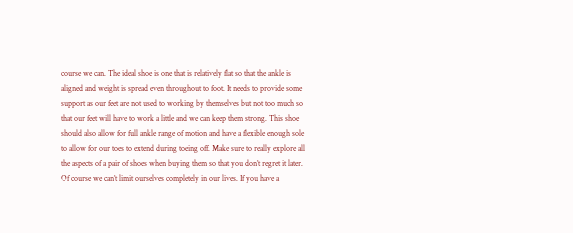course we can. The ideal shoe is one that is relatively flat so that the ankle is aligned and weight is spread even throughout to foot. It needs to provide some support as our feet are not used to working by themselves but not too much so that our feet will have to work a little and we can keep them strong. This shoe should also allow for full ankle range of motion and have a flexible enough sole to allow for our toes to extend during toeing off. Make sure to really explore all the aspects of a pair of shoes when buying them so that you don’t regret it later. Of course we can’t limit ourselves completely in our lives. If you have a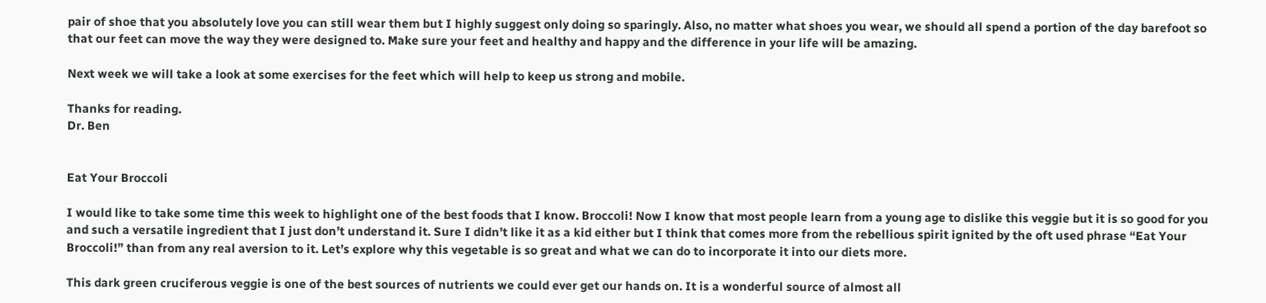pair of shoe that you absolutely love you can still wear them but I highly suggest only doing so sparingly. Also, no matter what shoes you wear, we should all spend a portion of the day barefoot so that our feet can move the way they were designed to. Make sure your feet and healthy and happy and the difference in your life will be amazing.

Next week we will take a look at some exercises for the feet which will help to keep us strong and mobile.

Thanks for reading.
Dr. Ben


Eat Your Broccoli

I would like to take some time this week to highlight one of the best foods that I know. Broccoli! Now I know that most people learn from a young age to dislike this veggie but it is so good for you and such a versatile ingredient that I just don’t understand it. Sure I didn’t like it as a kid either but I think that comes more from the rebellious spirit ignited by the oft used phrase “Eat Your Broccoli!” than from any real aversion to it. Let’s explore why this vegetable is so great and what we can do to incorporate it into our diets more.

This dark green cruciferous veggie is one of the best sources of nutrients we could ever get our hands on. It is a wonderful source of almost all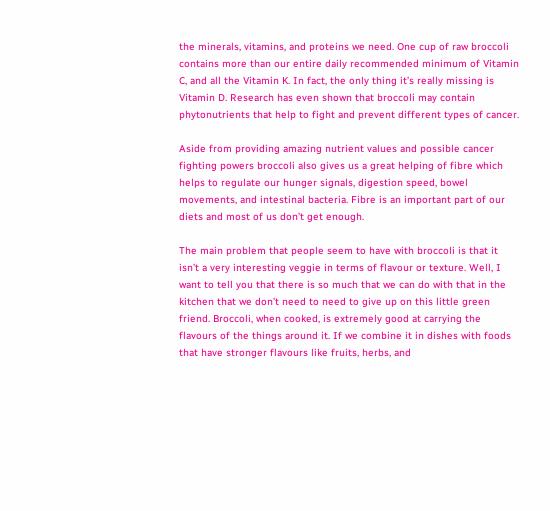the minerals, vitamins, and proteins we need. One cup of raw broccoli contains more than our entire daily recommended minimum of Vitamin C, and all the Vitamin K. In fact, the only thing it’s really missing is Vitamin D. Research has even shown that broccoli may contain phytonutrients that help to fight and prevent different types of cancer.

Aside from providing amazing nutrient values and possible cancer fighting powers broccoli also gives us a great helping of fibre which helps to regulate our hunger signals, digestion speed, bowel movements, and intestinal bacteria. Fibre is an important part of our diets and most of us don’t get enough.

The main problem that people seem to have with broccoli is that it isn’t a very interesting veggie in terms of flavour or texture. Well, I want to tell you that there is so much that we can do with that in the kitchen that we don’t need to need to give up on this little green friend. Broccoli, when cooked, is extremely good at carrying the flavours of the things around it. If we combine it in dishes with foods that have stronger flavours like fruits, herbs, and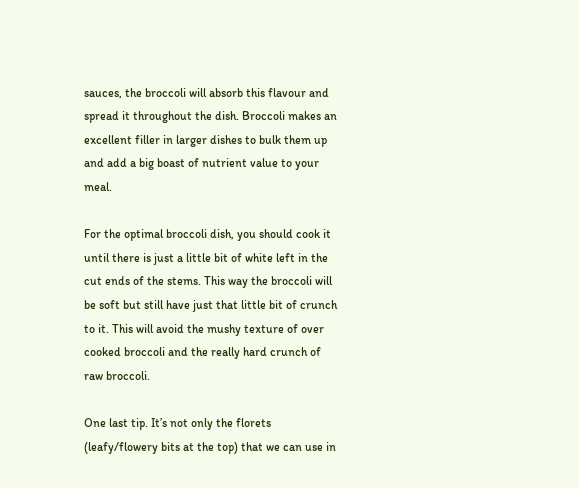sauces, the broccoli will absorb this flavour and spread it throughout the dish. Broccoli makes an excellent filler in larger dishes to bulk them up and add a big boast of nutrient value to your meal.

For the optimal broccoli dish, you should cook it until there is just a little bit of white left in the cut ends of the stems. This way the broccoli will be soft but still have just that little bit of crunch to it. This will avoid the mushy texture of over cooked broccoli and the really hard crunch of raw broccoli.

One last tip. It’s not only the florets (leafy/flowery bits at the top) that we can use in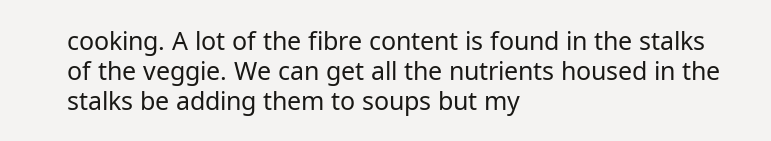cooking. A lot of the fibre content is found in the stalks of the veggie. We can get all the nutrients housed in the stalks be adding them to soups but my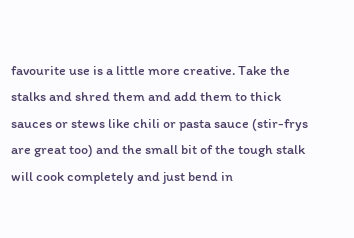favourite use is a little more creative. Take the stalks and shred them and add them to thick sauces or stews like chili or pasta sauce (stir-frys are great too) and the small bit of the tough stalk will cook completely and just bend in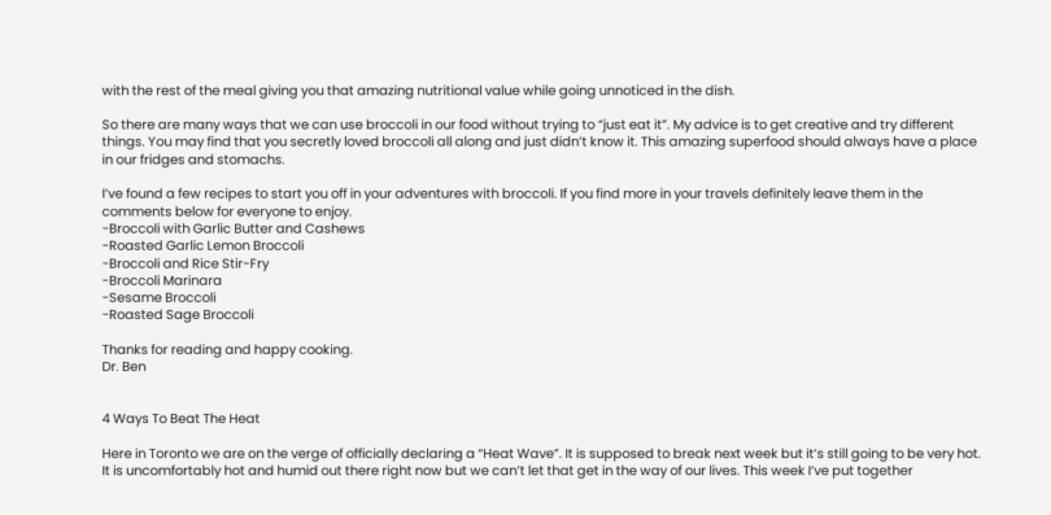with the rest of the meal giving you that amazing nutritional value while going unnoticed in the dish.

So there are many ways that we can use broccoli in our food without trying to “just eat it”. My advice is to get creative and try different things. You may find that you secretly loved broccoli all along and just didn’t know it. This amazing superfood should always have a place in our fridges and stomachs.

I’ve found a few recipes to start you off in your adventures with broccoli. If you find more in your travels definitely leave them in the comments below for everyone to enjoy.
-Broccoli with Garlic Butter and Cashews
-Roasted Garlic Lemon Broccoli
-Broccoli and Rice Stir-Fry
-Broccoli Marinara
-Sesame Broccoli
-Roasted Sage Broccoli

Thanks for reading and happy cooking.
Dr. Ben


4 Ways To Beat The Heat

Here in Toronto we are on the verge of officially declaring a “Heat Wave”. It is supposed to break next week but it’s still going to be very hot. It is uncomfortably hot and humid out there right now but we can’t let that get in the way of our lives. This week I’ve put together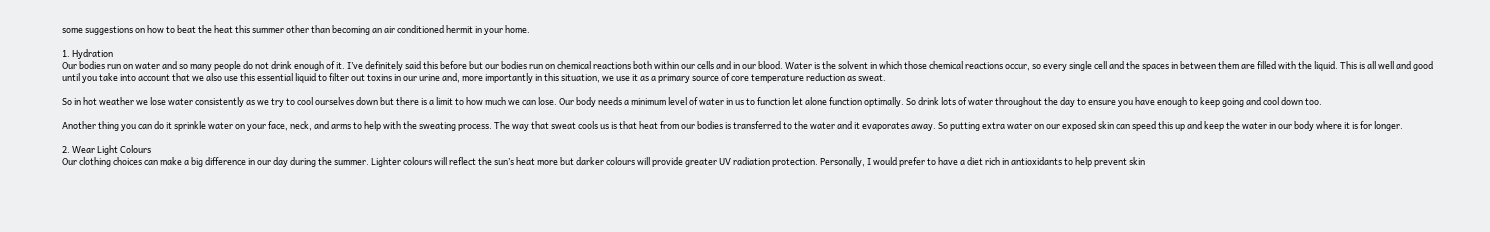some suggestions on how to beat the heat this summer other than becoming an air conditioned hermit in your home.

1. Hydration
Our bodies run on water and so many people do not drink enough of it. I’ve definitely said this before but our bodies run on chemical reactions both within our cells and in our blood. Water is the solvent in which those chemical reactions occur, so every single cell and the spaces in between them are filled with the liquid. This is all well and good until you take into account that we also use this essential liquid to filter out toxins in our urine and, more importantly in this situation, we use it as a primary source of core temperature reduction as sweat.

So in hot weather we lose water consistently as we try to cool ourselves down but there is a limit to how much we can lose. Our body needs a minimum level of water in us to function let alone function optimally. So drink lots of water throughout the day to ensure you have enough to keep going and cool down too.

Another thing you can do it sprinkle water on your face, neck, and arms to help with the sweating process. The way that sweat cools us is that heat from our bodies is transferred to the water and it evaporates away. So putting extra water on our exposed skin can speed this up and keep the water in our body where it is for longer.

2. Wear Light Colours
Our clothing choices can make a big difference in our day during the summer. Lighter colours will reflect the sun’s heat more but darker colours will provide greater UV radiation protection. Personally, I would prefer to have a diet rich in antioxidants to help prevent skin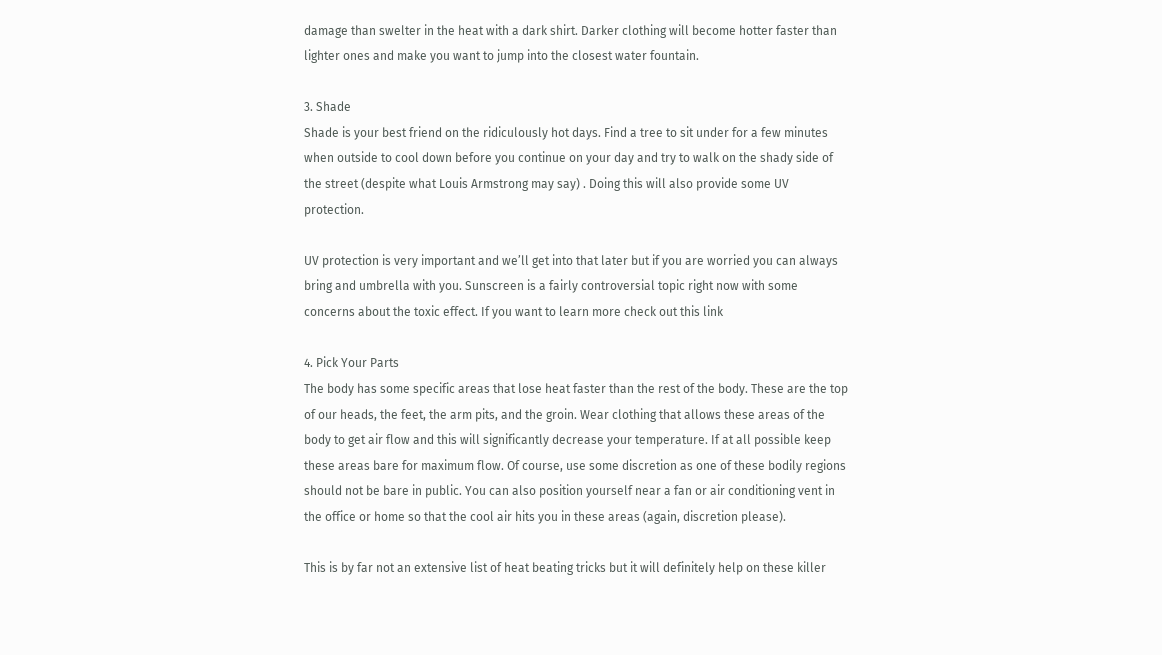damage than swelter in the heat with a dark shirt. Darker clothing will become hotter faster than lighter ones and make you want to jump into the closest water fountain.

3. Shade
Shade is your best friend on the ridiculously hot days. Find a tree to sit under for a few minutes when outside to cool down before you continue on your day and try to walk on the shady side of the street (despite what Louis Armstrong may say) . Doing this will also provide some UV protection.

UV protection is very important and we’ll get into that later but if you are worried you can always bring and umbrella with you. Sunscreen is a fairly controversial topic right now with some concerns about the toxic effect. If you want to learn more check out this link

4. Pick Your Parts
The body has some specific areas that lose heat faster than the rest of the body. These are the top of our heads, the feet, the arm pits, and the groin. Wear clothing that allows these areas of the body to get air flow and this will significantly decrease your temperature. If at all possible keep these areas bare for maximum flow. Of course, use some discretion as one of these bodily regions should not be bare in public. You can also position yourself near a fan or air conditioning vent in the office or home so that the cool air hits you in these areas (again, discretion please).

This is by far not an extensive list of heat beating tricks but it will definitely help on these killer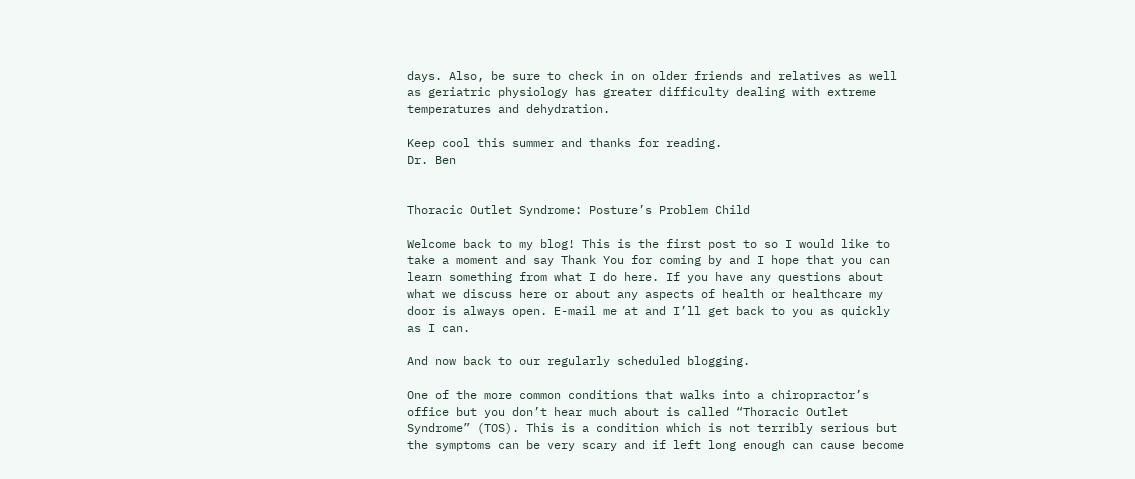days. Also, be sure to check in on older friends and relatives as well as geriatric physiology has greater difficulty dealing with extreme temperatures and dehydration.

Keep cool this summer and thanks for reading.
Dr. Ben


Thoracic Outlet Syndrome: Posture’s Problem Child

Welcome back to my blog! This is the first post to so I would like to take a moment and say Thank You for coming by and I hope that you can learn something from what I do here. If you have any questions about what we discuss here or about any aspects of health or healthcare my door is always open. E-mail me at and I’ll get back to you as quickly as I can.

And now back to our regularly scheduled blogging.

One of the more common conditions that walks into a chiropractor’s office but you don’t hear much about is called “Thoracic Outlet Syndrome” (TOS). This is a condition which is not terribly serious but the symptoms can be very scary and if left long enough can cause become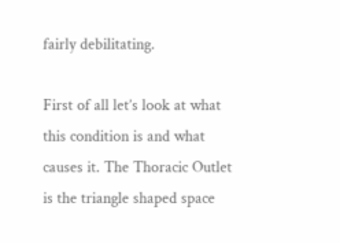fairly debilitating.

First of all let’s look at what this condition is and what causes it. The Thoracic Outlet is the triangle shaped space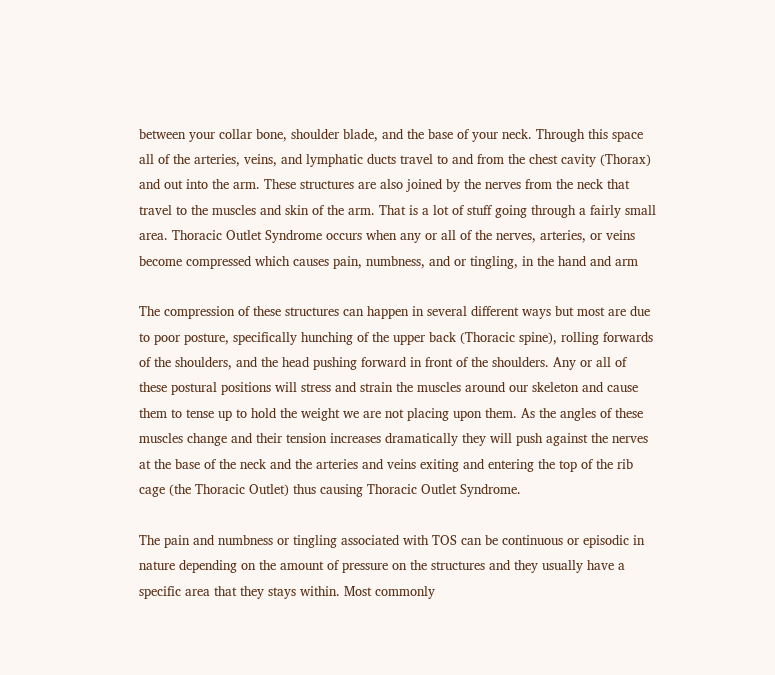between your collar bone, shoulder blade, and the base of your neck. Through this space all of the arteries, veins, and lymphatic ducts travel to and from the chest cavity (Thorax) and out into the arm. These structures are also joined by the nerves from the neck that travel to the muscles and skin of the arm. That is a lot of stuff going through a fairly small area. Thoracic Outlet Syndrome occurs when any or all of the nerves, arteries, or veins become compressed which causes pain, numbness, and or tingling, in the hand and arm

The compression of these structures can happen in several different ways but most are due to poor posture, specifically hunching of the upper back (Thoracic spine), rolling forwards of the shoulders, and the head pushing forward in front of the shoulders. Any or all of these postural positions will stress and strain the muscles around our skeleton and cause them to tense up to hold the weight we are not placing upon them. As the angles of these muscles change and their tension increases dramatically they will push against the nerves at the base of the neck and the arteries and veins exiting and entering the top of the rib cage (the Thoracic Outlet) thus causing Thoracic Outlet Syndrome.

The pain and numbness or tingling associated with TOS can be continuous or episodic in nature depending on the amount of pressure on the structures and they usually have a specific area that they stays within. Most commonly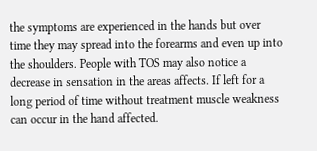the symptoms are experienced in the hands but over time they may spread into the forearms and even up into the shoulders. People with TOS may also notice a decrease in sensation in the areas affects. If left for a long period of time without treatment muscle weakness can occur in the hand affected.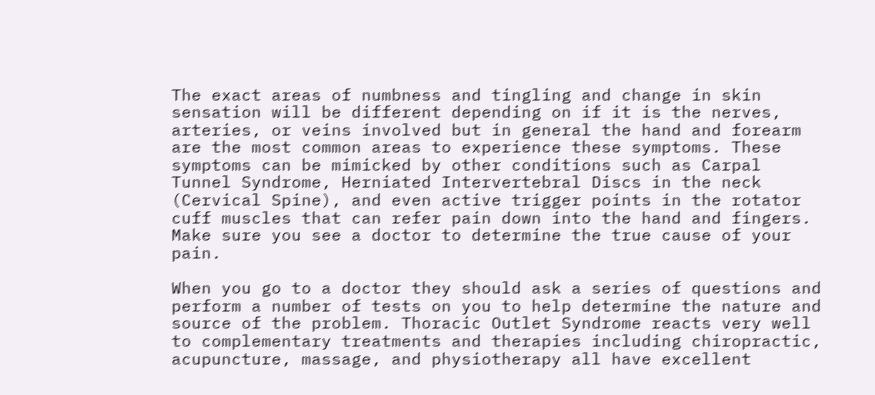The exact areas of numbness and tingling and change in skin sensation will be different depending on if it is the nerves, arteries, or veins involved but in general the hand and forearm are the most common areas to experience these symptoms. These symptoms can be mimicked by other conditions such as Carpal Tunnel Syndrome, Herniated Intervertebral Discs in the neck (Cervical Spine), and even active trigger points in the rotator cuff muscles that can refer pain down into the hand and fingers. Make sure you see a doctor to determine the true cause of your pain.

When you go to a doctor they should ask a series of questions and perform a number of tests on you to help determine the nature and source of the problem. Thoracic Outlet Syndrome reacts very well to complementary treatments and therapies including chiropractic, acupuncture, massage, and physiotherapy all have excellent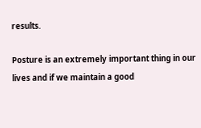results.

Posture is an extremely important thing in our lives and if we maintain a good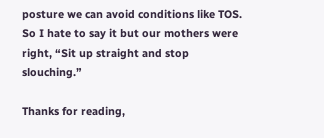posture we can avoid conditions like TOS. So I hate to say it but our mothers were right, “Sit up straight and stop slouching.”

Thanks for reading,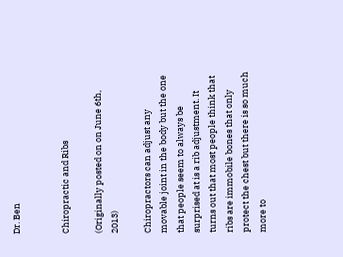Dr. Ben


Chiropractic and Ribs

(Originally posted on on June 6th, 2013)

Chiropractors can adjust any movable joint in the body but the one that people seem to always be surprised at is a rib adjustment. It turns out that most people think that ribs are immobile bones that only protect the chest but there is so much more to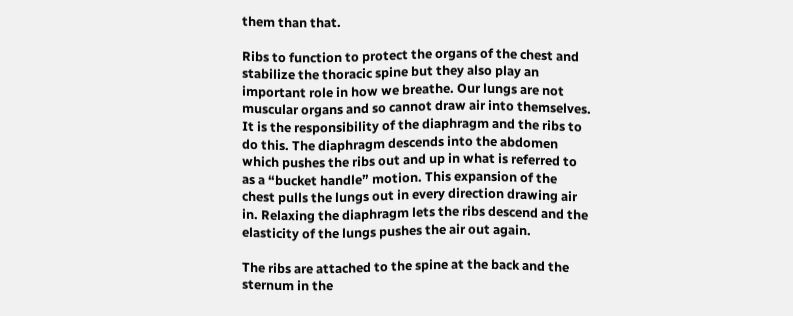them than that.

Ribs to function to protect the organs of the chest and stabilize the thoracic spine but they also play an important role in how we breathe. Our lungs are not muscular organs and so cannot draw air into themselves. It is the responsibility of the diaphragm and the ribs to do this. The diaphragm descends into the abdomen which pushes the ribs out and up in what is referred to as a “bucket handle” motion. This expansion of the chest pulls the lungs out in every direction drawing air in. Relaxing the diaphragm lets the ribs descend and the elasticity of the lungs pushes the air out again.

The ribs are attached to the spine at the back and the sternum in the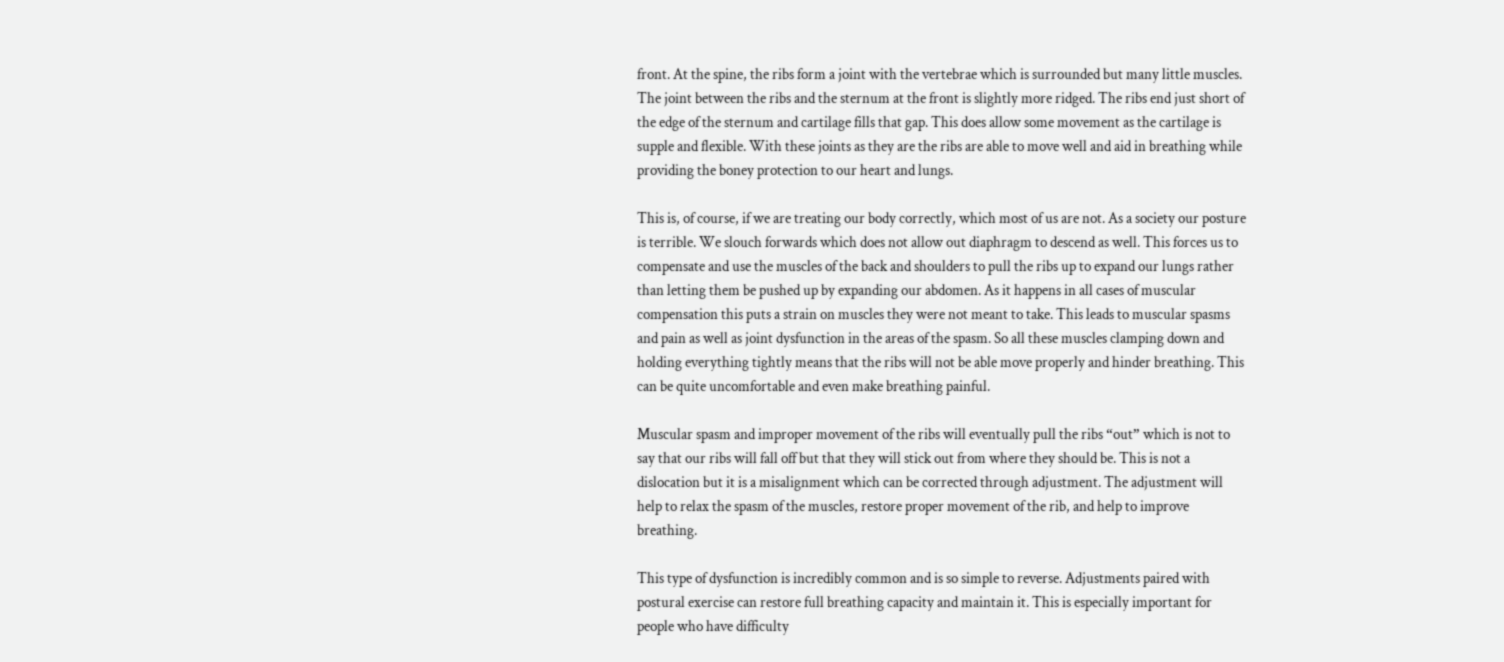front. At the spine, the ribs form a joint with the vertebrae which is surrounded but many little muscles. The joint between the ribs and the sternum at the front is slightly more ridged. The ribs end just short of the edge of the sternum and cartilage fills that gap. This does allow some movement as the cartilage is supple and flexible. With these joints as they are the ribs are able to move well and aid in breathing while providing the boney protection to our heart and lungs.

This is, of course, if we are treating our body correctly, which most of us are not. As a society our posture is terrible. We slouch forwards which does not allow out diaphragm to descend as well. This forces us to compensate and use the muscles of the back and shoulders to pull the ribs up to expand our lungs rather than letting them be pushed up by expanding our abdomen. As it happens in all cases of muscular compensation this puts a strain on muscles they were not meant to take. This leads to muscular spasms and pain as well as joint dysfunction in the areas of the spasm. So all these muscles clamping down and holding everything tightly means that the ribs will not be able move properly and hinder breathing. This can be quite uncomfortable and even make breathing painful.

Muscular spasm and improper movement of the ribs will eventually pull the ribs “out” which is not to say that our ribs will fall off but that they will stick out from where they should be. This is not a dislocation but it is a misalignment which can be corrected through adjustment. The adjustment will help to relax the spasm of the muscles, restore proper movement of the rib, and help to improve breathing.

This type of dysfunction is incredibly common and is so simple to reverse. Adjustments paired with postural exercise can restore full breathing capacity and maintain it. This is especially important for people who have difficulty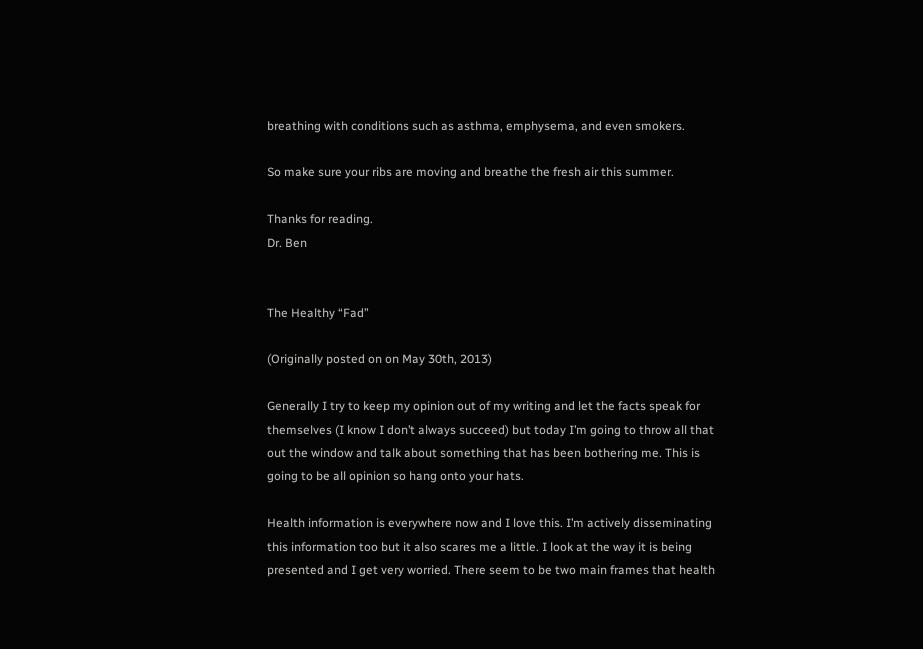breathing with conditions such as asthma, emphysema, and even smokers.

So make sure your ribs are moving and breathe the fresh air this summer.

Thanks for reading.
Dr. Ben


The Healthy “Fad”

(Originally posted on on May 30th, 2013)

Generally I try to keep my opinion out of my writing and let the facts speak for themselves (I know I don’t always succeed) but today I’m going to throw all that out the window and talk about something that has been bothering me. This is going to be all opinion so hang onto your hats.

Health information is everywhere now and I love this. I’m actively disseminating this information too but it also scares me a little. I look at the way it is being presented and I get very worried. There seem to be two main frames that health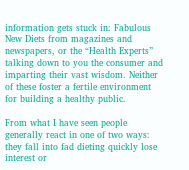information gets stuck in: Fabulous New Diets from magazines and newspapers, or the “Health Experts” talking down to you the consumer and imparting their vast wisdom. Neither of these foster a fertile environment for building a healthy public.

From what I have seen people generally react in one of two ways: they fall into fad dieting quickly lose interest or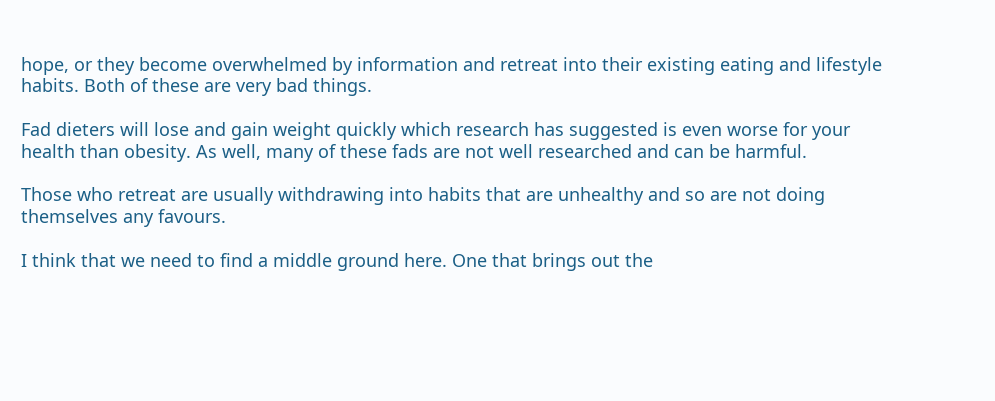hope, or they become overwhelmed by information and retreat into their existing eating and lifestyle habits. Both of these are very bad things.

Fad dieters will lose and gain weight quickly which research has suggested is even worse for your health than obesity. As well, many of these fads are not well researched and can be harmful.

Those who retreat are usually withdrawing into habits that are unhealthy and so are not doing themselves any favours.

I think that we need to find a middle ground here. One that brings out the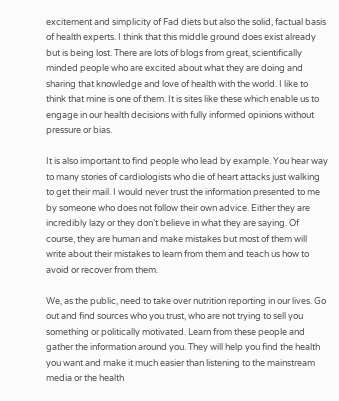excitement and simplicity of Fad diets but also the solid, factual basis of health experts. I think that this middle ground does exist already but is being lost. There are lots of blogs from great, scientifically minded people who are excited about what they are doing and sharing that knowledge and love of health with the world. I like to think that mine is one of them. It is sites like these which enable us to engage in our health decisions with fully informed opinions without pressure or bias.

It is also important to find people who lead by example. You hear way to many stories of cardiologists who die of heart attacks just walking to get their mail. I would never trust the information presented to me by someone who does not follow their own advice. Either they are incredibly lazy or they don’t believe in what they are saying. Of course, they are human and make mistakes but most of them will write about their mistakes to learn from them and teach us how to avoid or recover from them.

We, as the public, need to take over nutrition reporting in our lives. Go out and find sources who you trust, who are not trying to sell you something or politically motivated. Learn from these people and gather the information around you. They will help you find the health you want and make it much easier than listening to the mainstream media or the health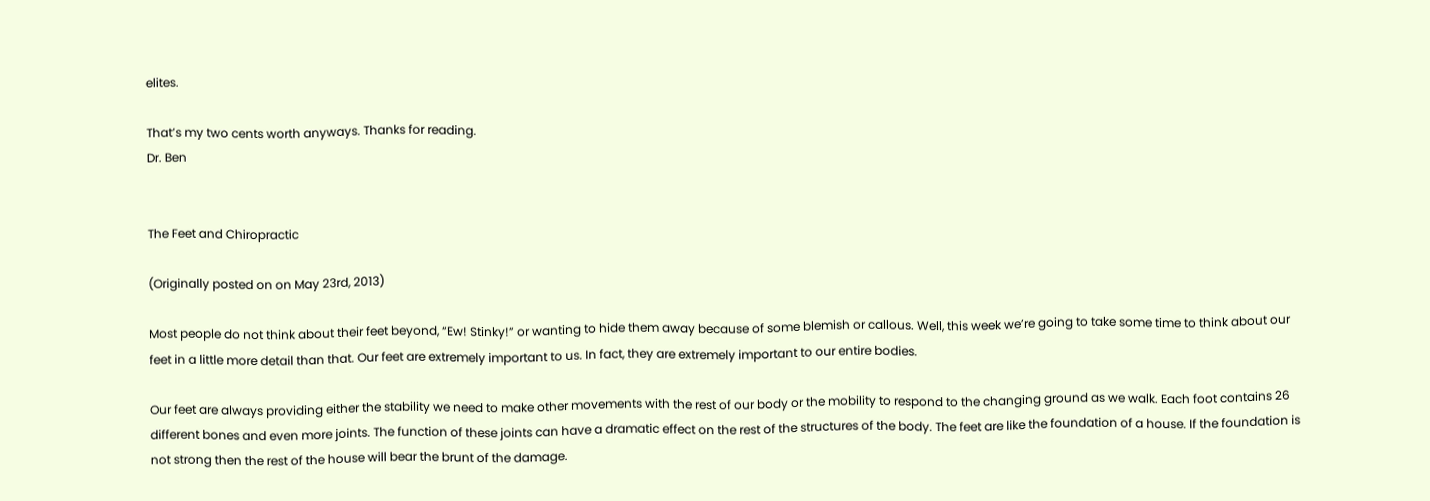elites.

That’s my two cents worth anyways. Thanks for reading.
Dr. Ben


The Feet and Chiropractic

(Originally posted on on May 23rd, 2013)

Most people do not think about their feet beyond, “Ew! Stinky!” or wanting to hide them away because of some blemish or callous. Well, this week we’re going to take some time to think about our feet in a little more detail than that. Our feet are extremely important to us. In fact, they are extremely important to our entire bodies.

Our feet are always providing either the stability we need to make other movements with the rest of our body or the mobility to respond to the changing ground as we walk. Each foot contains 26 different bones and even more joints. The function of these joints can have a dramatic effect on the rest of the structures of the body. The feet are like the foundation of a house. If the foundation is not strong then the rest of the house will bear the brunt of the damage.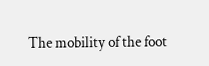The mobility of the foot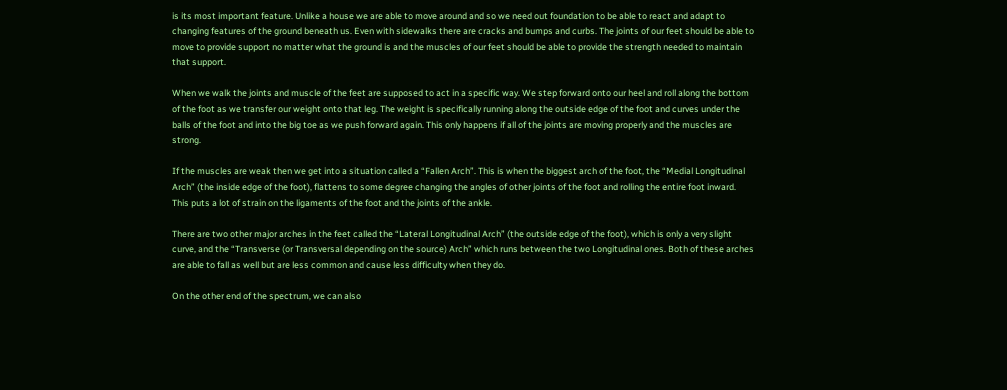is its most important feature. Unlike a house we are able to move around and so we need out foundation to be able to react and adapt to changing features of the ground beneath us. Even with sidewalks there are cracks and bumps and curbs. The joints of our feet should be able to move to provide support no matter what the ground is and the muscles of our feet should be able to provide the strength needed to maintain that support.

When we walk the joints and muscle of the feet are supposed to act in a specific way. We step forward onto our heel and roll along the bottom of the foot as we transfer our weight onto that leg. The weight is specifically running along the outside edge of the foot and curves under the balls of the foot and into the big toe as we push forward again. This only happens if all of the joints are moving properly and the muscles are strong.

If the muscles are weak then we get into a situation called a “Fallen Arch”. This is when the biggest arch of the foot, the “Medial Longitudinal Arch” (the inside edge of the foot), flattens to some degree changing the angles of other joints of the foot and rolling the entire foot inward. This puts a lot of strain on the ligaments of the foot and the joints of the ankle.

There are two other major arches in the feet called the “Lateral Longitudinal Arch” (the outside edge of the foot), which is only a very slight curve, and the “Transverse (or Transversal depending on the source) Arch” which runs between the two Longitudinal ones. Both of these arches are able to fall as well but are less common and cause less difficulty when they do.

On the other end of the spectrum, we can also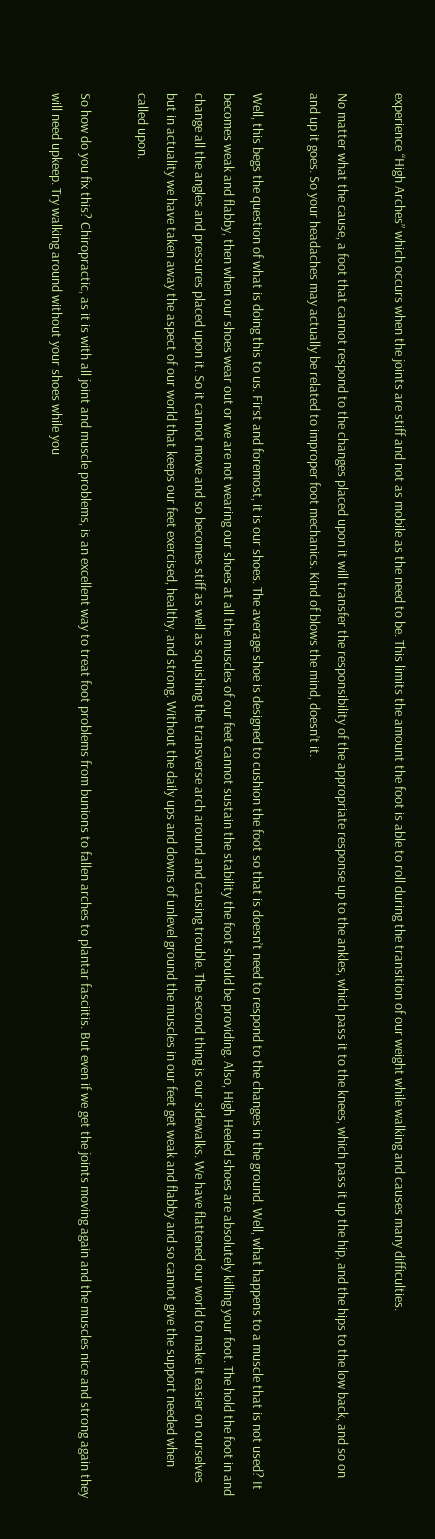experience “High Arches” which occurs when the joints are stiff and not as mobile as the need to be. This limits the amount the foot is able to roll during the transition of our weight while walking and causes many difficulties.

No matter what the cause, a foot that cannot respond to the changes placed upon it will transfer the responsibility of the appropriate response up to the ankles, which pass it to the knees, which pass it up the hip, and the hips to the low back, and so on and up it goes. So your headaches may actually be related to improper foot mechanics. Kind of blows the mind, doesn’t it.

Well, this begs the question of what is doing this to us. First and foremost, it is our shoes. The average shoe is designed to cushion the foot so that is doesn’t need to respond to the changes in the ground. Well, what happens to a muscle that is not used? It becomes weak and flabby, then when our shoes wear out or we are not wearing our shoes at all the muscles of our feet cannot sustain the stability the foot should be providing. Also, High Heeled shoes are absolutely killing your foot. The hold the foot in and change all the angles and pressures placed upon it. So it cannot move and so becomes stiff as well as squishing the transverse arch around and causing trouble. The second thing is our sidewalks. We have flattened our world to make it easier on ourselves but in actuality we have taken away the aspect of our world that keeps our feet exercised, healthy, and strong. Without the daily ups and downs of unlevel ground the muscles in our feet get weak and flabby and so cannot give the support needed when called upon.

So how do you fix this? Chiropractic, as it is with all joint and muscle problems, is an excellent way to treat foot problems from bunions to fallen arches to plantar fasciitis. But even if we get the joints moving again and the muscles nice and strong again they will need upkeep. Try walking around without your shoes while you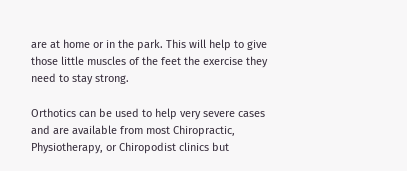are at home or in the park. This will help to give those little muscles of the feet the exercise they need to stay strong.

Orthotics can be used to help very severe cases and are available from most Chiropractic, Physiotherapy, or Chiropodist clinics but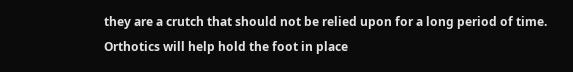they are a crutch that should not be relied upon for a long period of time. Orthotics will help hold the foot in place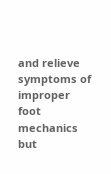and relieve symptoms of improper foot mechanics but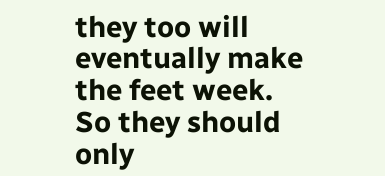they too will eventually make the feet week. So they should only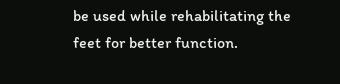be used while rehabilitating the feet for better function.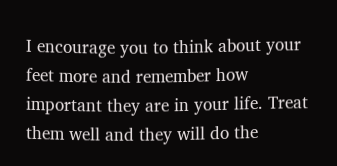I encourage you to think about your feet more and remember how important they are in your life. Treat them well and they will do the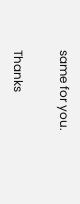same for you.

Thanks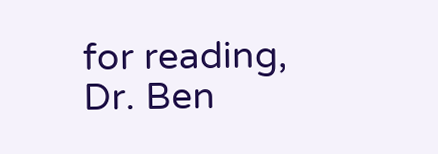for reading,
Dr. Ben